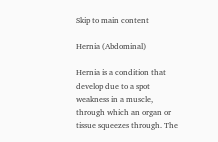Skip to main content

Hernia (Abdominal)

Hernia is a condition that develop due to a spot weakness in a muscle, through which an organ or tissue squeezes through. The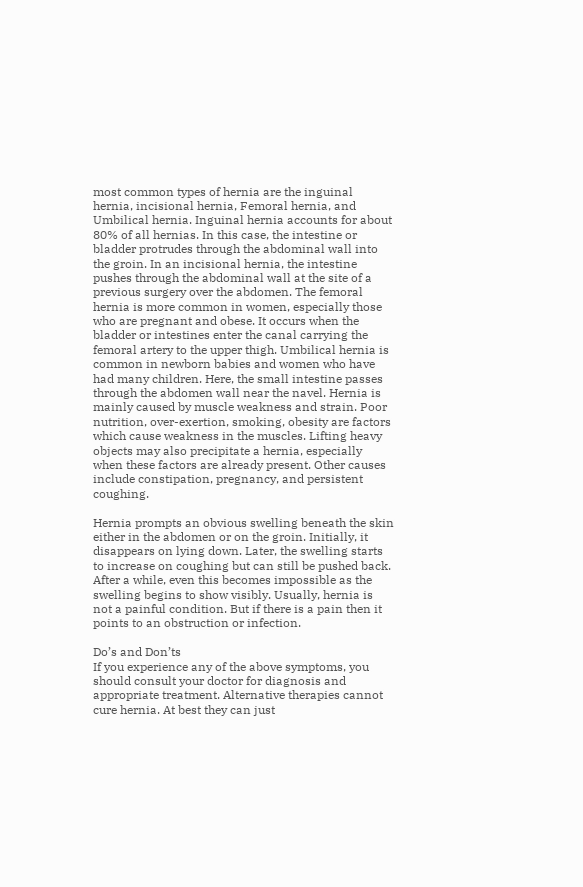most common types of hernia are the inguinal hernia, incisional hernia, Femoral hernia, and Umbilical hernia. Inguinal hernia accounts for about 80% of all hernias. In this case, the intestine or bladder protrudes through the abdominal wall into the groin. In an incisional hernia, the intestine pushes through the abdominal wall at the site of a previous surgery over the abdomen. The femoral hernia is more common in women, especially those who are pregnant and obese. It occurs when the bladder or intestines enter the canal carrying the femoral artery to the upper thigh. Umbilical hernia is common in newborn babies and women who have had many children. Here, the small intestine passes through the abdomen wall near the navel. Hernia is mainly caused by muscle weakness and strain. Poor nutrition, over-exertion, smoking, obesity are factors which cause weakness in the muscles. Lifting heavy objects may also precipitate a hernia, especially when these factors are already present. Other causes include constipation, pregnancy, and persistent coughing.

Hernia prompts an obvious swelling beneath the skin either in the abdomen or on the groin. Initially, it disappears on lying down. Later, the swelling starts to increase on coughing but can still be pushed back. After a while, even this becomes impossible as the swelling begins to show visibly. Usually, hernia is not a painful condition. But if there is a pain then it points to an obstruction or infection.

Do’s and Don’ts
If you experience any of the above symptoms, you should consult your doctor for diagnosis and appropriate treatment. Alternative therapies cannot cure hernia. At best they can just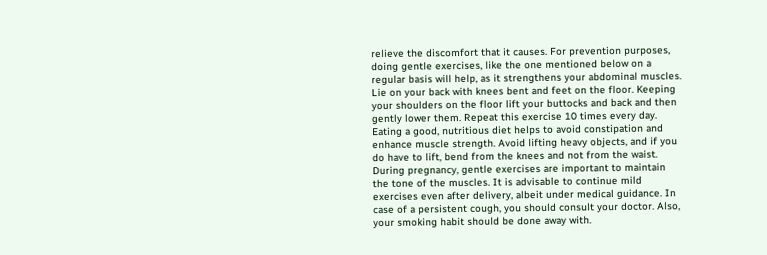relieve the discomfort that it causes. For prevention purposes, doing gentle exercises, like the one mentioned below on a regular basis will help, as it strengthens your abdominal muscles. Lie on your back with knees bent and feet on the floor. Keeping your shoulders on the floor lift your buttocks and back and then gently lower them. Repeat this exercise 10 times every day. Eating a good, nutritious diet helps to avoid constipation and enhance muscle strength. Avoid lifting heavy objects, and if you do have to lift, bend from the knees and not from the waist. During pregnancy, gentle exercises are important to maintain the tone of the muscles. It is advisable to continue mild exercises even after delivery, albeit under medical guidance. In case of a persistent cough, you should consult your doctor. Also, your smoking habit should be done away with.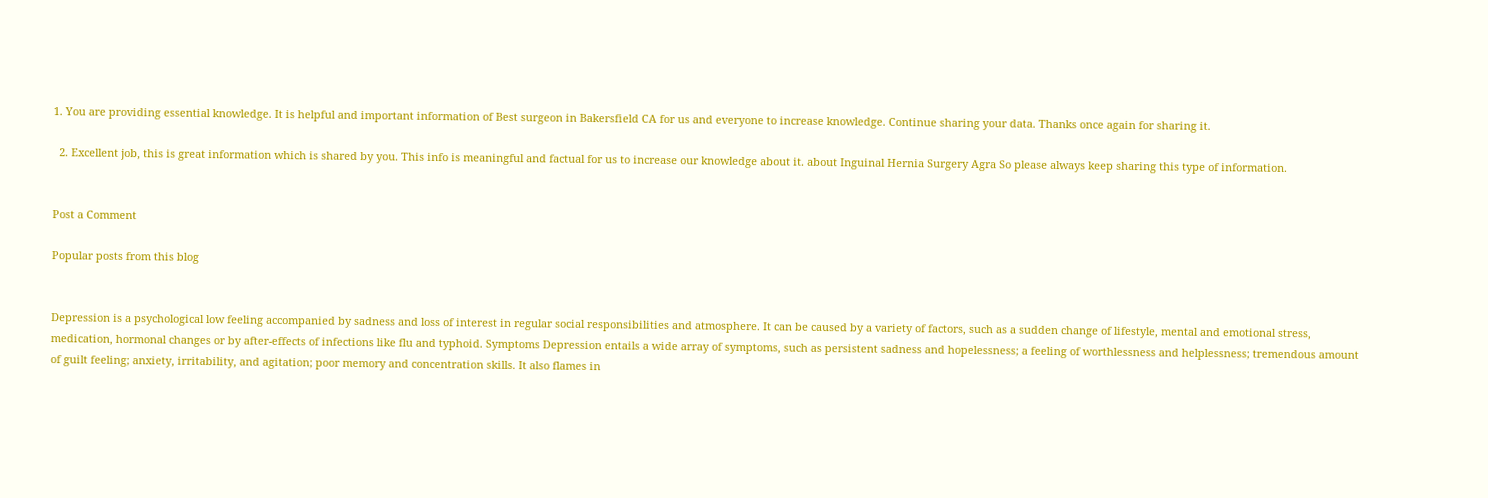1. You are providing essential knowledge. It is helpful and important information of Best surgeon in Bakersfield CA for us and everyone to increase knowledge. Continue sharing your data. Thanks once again for sharing it.

  2. Excellent job, this is great information which is shared by you. This info is meaningful and factual for us to increase our knowledge about it. about Inguinal Hernia Surgery Agra So please always keep sharing this type of information.


Post a Comment

Popular posts from this blog


Depression is a psychological low feeling accompanied by sadness and loss of interest in regular social responsibilities and atmosphere. It can be caused by a variety of factors, such as a sudden change of lifestyle, mental and emotional stress, medication, hormonal changes or by after-effects of infections like flu and typhoid. Symptoms Depression entails a wide array of symptoms, such as persistent sadness and hopelessness; a feeling of worthlessness and helplessness; tremendous amount of guilt feeling; anxiety, irritability, and agitation; poor memory and concentration skills. It also flames in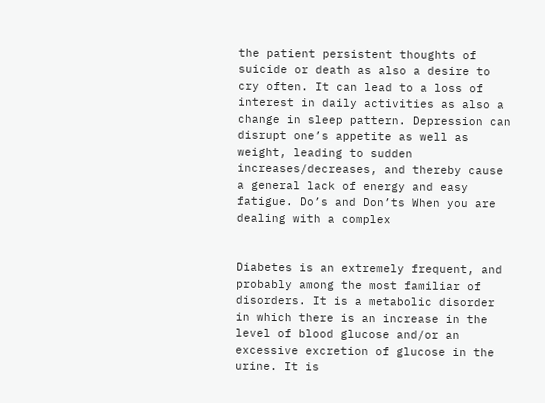the patient persistent thoughts of suicide or death as also a desire to cry often. It can lead to a loss of interest in daily activities as also a change in sleep pattern. Depression can disrupt one’s appetite as well as weight, leading to sudden increases/decreases, and thereby cause a general lack of energy and easy fatigue. Do’s and Don’ts When you are dealing with a complex


Diabetes is an extremely frequent, and probably among the most familiar of disorders. It is a metabolic disorder in which there is an increase in the level of blood glucose and/or an excessive excretion of glucose in the urine. It is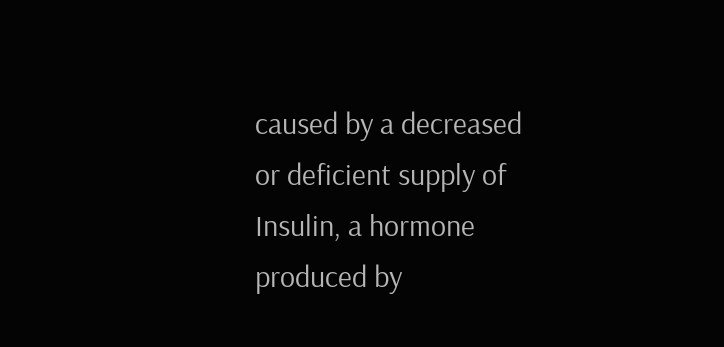caused by a decreased or deficient supply of Insulin, a hormone produced by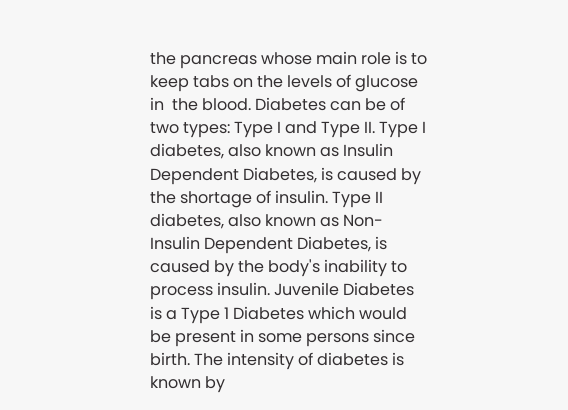the pancreas whose main role is to keep tabs on the levels of glucose in  the blood. Diabetes can be of two types: Type I and Type II. Type I diabetes, also known as Insulin Dependent Diabetes, is caused by the shortage of insulin. Type II diabetes, also known as Non-Insulin Dependent Diabetes, is caused by the body's inability to process insulin. Juvenile Diabetes is a Type 1 Diabetes which would be present in some persons since birth. The intensity of diabetes is known by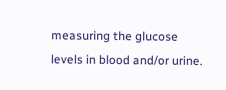measuring the glucose levels in blood and/or urine.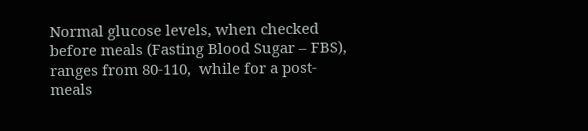Normal glucose levels, when checked before meals (Fasting Blood Sugar – FBS), ranges from 80-110,  while for a post-meals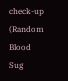check-up (Random Blood Sug